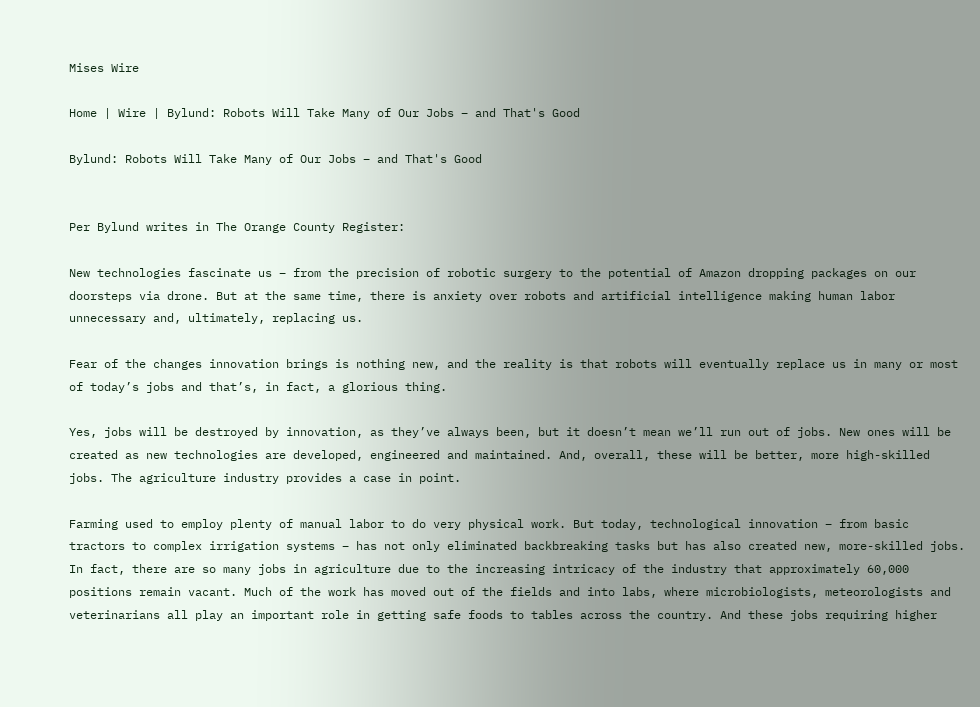Mises Wire

Home | Wire | Bylund: Robots Will Take Many of Our Jobs – and That's Good

Bylund: Robots Will Take Many of Our Jobs – and That's Good


Per Bylund writes in The Orange County Register:

New technologies fascinate us – from the precision of robotic surgery to the potential of Amazon dropping packages on our doorsteps via drone. But at the same time, there is anxiety over robots and artificial intelligence making human labor unnecessary and, ultimately, replacing us.

Fear of the changes innovation brings is nothing new, and the reality is that robots will eventually replace us in many or most of today’s jobs and that’s, in fact, a glorious thing.

Yes, jobs will be destroyed by innovation, as they’ve always been, but it doesn’t mean we’ll run out of jobs. New ones will be created as new technologies are developed, engineered and maintained. And, overall, these will be better, more high-skilled jobs. The agriculture industry provides a case in point.

Farming used to employ plenty of manual labor to do very physical work. But today, technological innovation – from basic tractors to complex irrigation systems – has not only eliminated backbreaking tasks but has also created new, more-skilled jobs. In fact, there are so many jobs in agriculture due to the increasing intricacy of the industry that approximately 60,000 positions remain vacant. Much of the work has moved out of the fields and into labs, where microbiologists, meteorologists and veterinarians all play an important role in getting safe foods to tables across the country. And these jobs requiring higher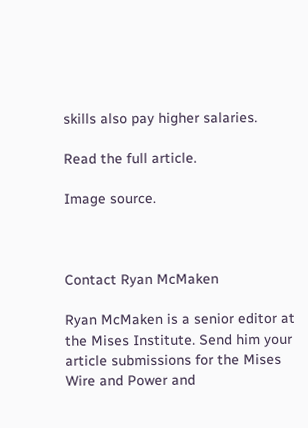skills also pay higher salaries.

Read the full article.

Image source.



Contact Ryan McMaken

Ryan McMaken is a senior editor at the Mises Institute. Send him your article submissions for the Mises Wire and Power and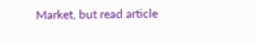Market, but read article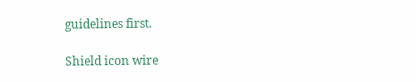guidelines first.

Shield icon wire